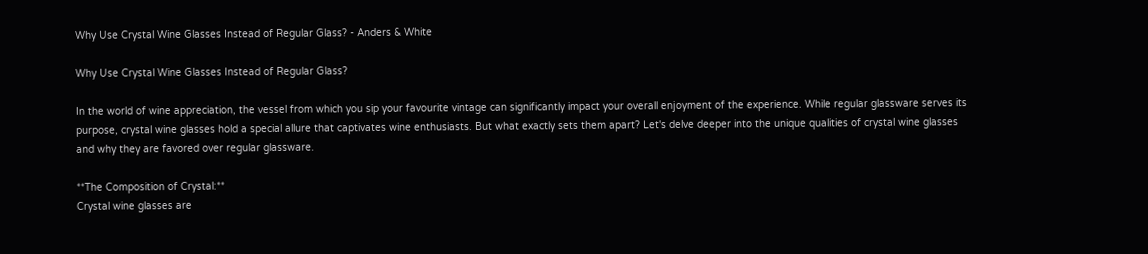Why Use Crystal Wine Glasses Instead of Regular Glass? - Anders & White

Why Use Crystal Wine Glasses Instead of Regular Glass?

In the world of wine appreciation, the vessel from which you sip your favourite vintage can significantly impact your overall enjoyment of the experience. While regular glassware serves its purpose, crystal wine glasses hold a special allure that captivates wine enthusiasts. But what exactly sets them apart? Let's delve deeper into the unique qualities of crystal wine glasses and why they are favored over regular glassware.

**The Composition of Crystal:**
Crystal wine glasses are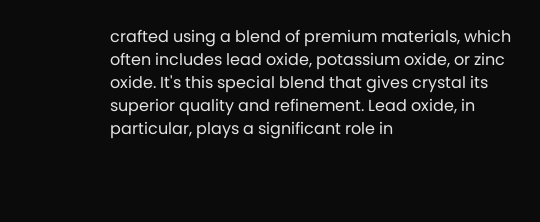crafted using a blend of premium materials, which often includes lead oxide, potassium oxide, or zinc oxide. It's this special blend that gives crystal its superior quality and refinement. Lead oxide, in particular, plays a significant role in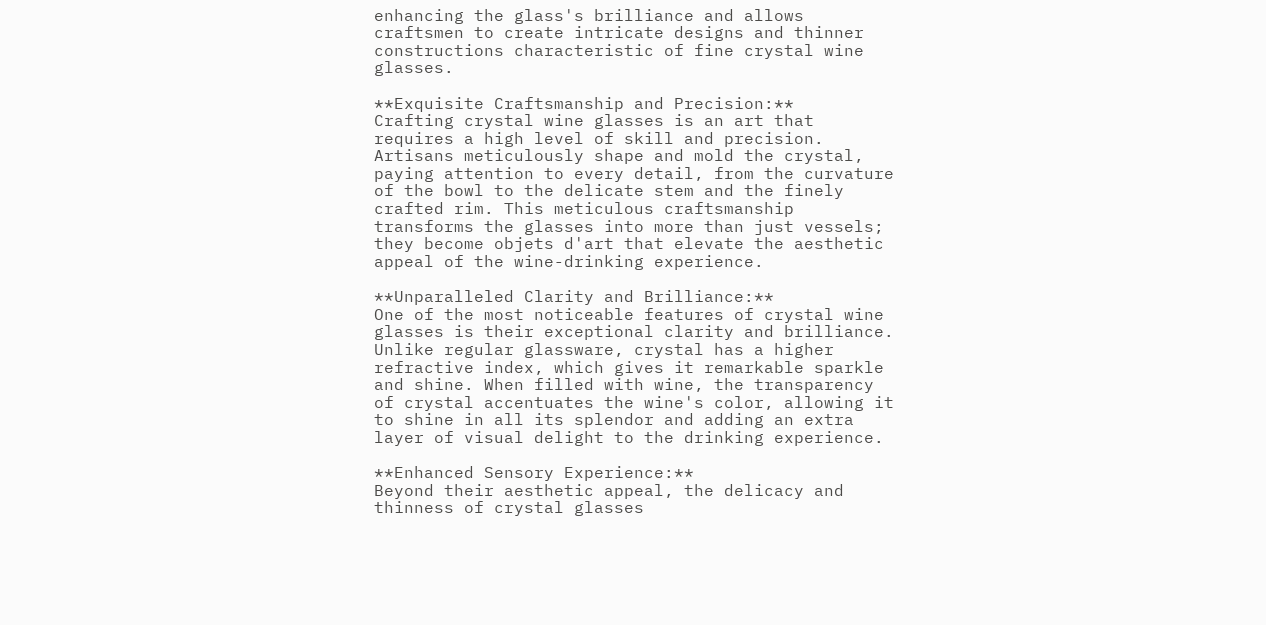enhancing the glass's brilliance and allows craftsmen to create intricate designs and thinner constructions characteristic of fine crystal wine glasses.

**Exquisite Craftsmanship and Precision:**
Crafting crystal wine glasses is an art that requires a high level of skill and precision. Artisans meticulously shape and mold the crystal, paying attention to every detail, from the curvature of the bowl to the delicate stem and the finely crafted rim. This meticulous craftsmanship transforms the glasses into more than just vessels; they become objets d'art that elevate the aesthetic appeal of the wine-drinking experience.

**Unparalleled Clarity and Brilliance:**
One of the most noticeable features of crystal wine glasses is their exceptional clarity and brilliance. Unlike regular glassware, crystal has a higher refractive index, which gives it remarkable sparkle and shine. When filled with wine, the transparency of crystal accentuates the wine's color, allowing it to shine in all its splendor and adding an extra layer of visual delight to the drinking experience.

**Enhanced Sensory Experience:**
Beyond their aesthetic appeal, the delicacy and thinness of crystal glasses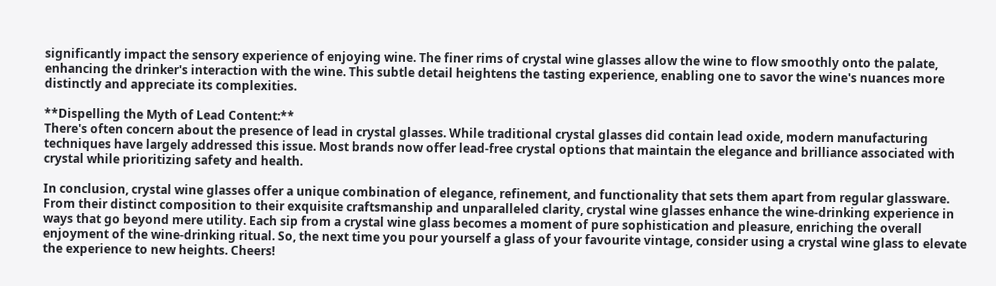significantly impact the sensory experience of enjoying wine. The finer rims of crystal wine glasses allow the wine to flow smoothly onto the palate, enhancing the drinker's interaction with the wine. This subtle detail heightens the tasting experience, enabling one to savor the wine's nuances more distinctly and appreciate its complexities.

**Dispelling the Myth of Lead Content:**
There's often concern about the presence of lead in crystal glasses. While traditional crystal glasses did contain lead oxide, modern manufacturing techniques have largely addressed this issue. Most brands now offer lead-free crystal options that maintain the elegance and brilliance associated with crystal while prioritizing safety and health.

In conclusion, crystal wine glasses offer a unique combination of elegance, refinement, and functionality that sets them apart from regular glassware. From their distinct composition to their exquisite craftsmanship and unparalleled clarity, crystal wine glasses enhance the wine-drinking experience in ways that go beyond mere utility. Each sip from a crystal wine glass becomes a moment of pure sophistication and pleasure, enriching the overall enjoyment of the wine-drinking ritual. So, the next time you pour yourself a glass of your favourite vintage, consider using a crystal wine glass to elevate the experience to new heights. Cheers!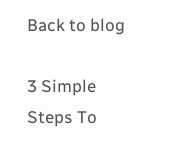Back to blog

3 Simple Steps To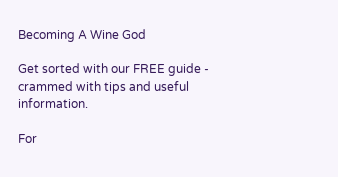Becoming A Wine God

Get sorted with our FREE guide - crammed with tips and useful information.

For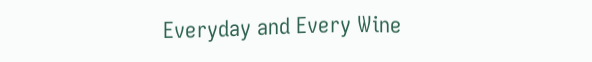Everyday and Every Wine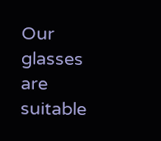Our glasses are suitable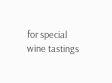for special wine tastings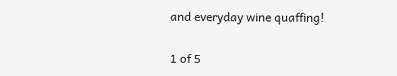and everyday wine quaffing!

1 of 5